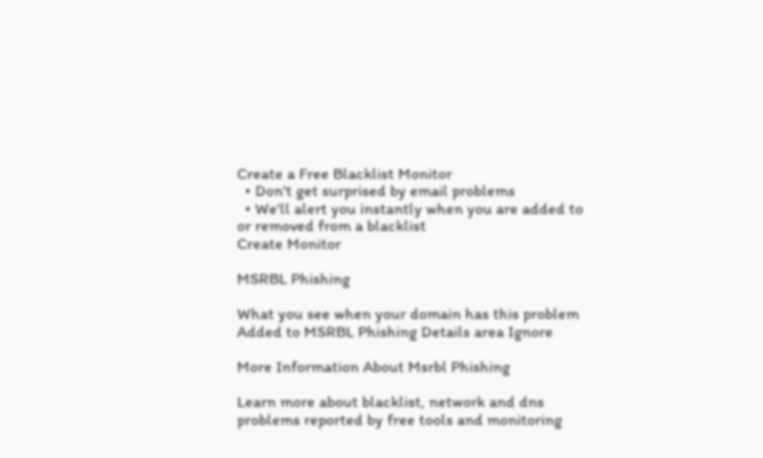Create a Free Blacklist Monitor
  • Don't get surprised by email problems
  • We'll alert you instantly when you are added to or removed from a blacklist
Create Monitor

MSRBL Phishing

What you see when your domain has this problem
Added to MSRBL Phishing Details area Ignore

More Information About Msrbl Phishing

Learn more about blacklist, network and dns problems reported by free tools and monitoring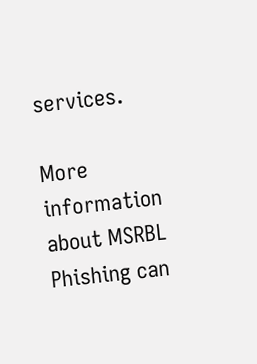services.

More information about MSRBL Phishing can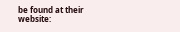be found at their website: